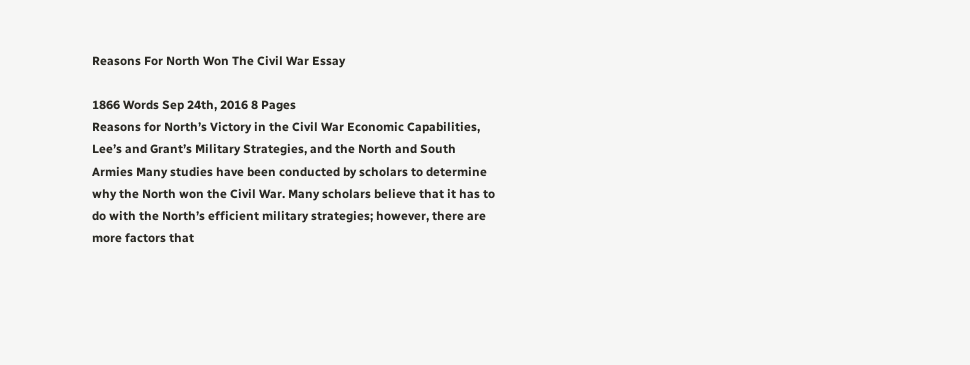Reasons For North Won The Civil War Essay

1866 Words Sep 24th, 2016 8 Pages
Reasons for North’s Victory in the Civil War Economic Capabilities, Lee’s and Grant’s Military Strategies, and the North and South Armies Many studies have been conducted by scholars to determine why the North won the Civil War. Many scholars believe that it has to do with the North’s efficient military strategies; however, there are more factors that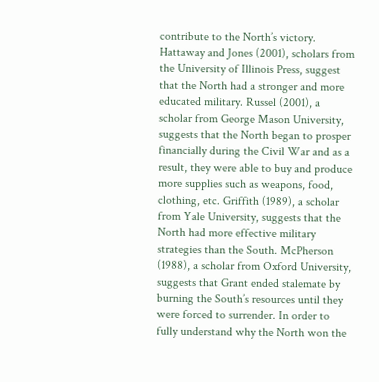contribute to the North’s victory. Hattaway and Jones (2001), scholars from the University of Illinois Press, suggest that the North had a stronger and more educated military. Russel (2001), a scholar from George Mason University, suggests that the North began to prosper financially during the Civil War and as a result, they were able to buy and produce more supplies such as weapons, food, clothing, etc. Griffith (1989), a scholar from Yale University, suggests that the North had more effective military strategies than the South. McPherson (1988), a scholar from Oxford University, suggests that Grant ended stalemate by burning the South’s resources until they were forced to surrender. In order to fully understand why the North won the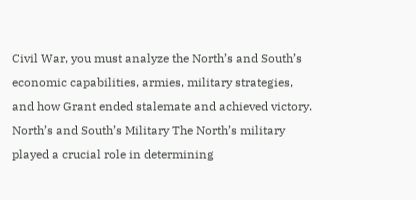Civil War, you must analyze the North’s and South’s economic capabilities, armies, military strategies, and how Grant ended stalemate and achieved victory. North’s and South’s Military The North’s military played a crucial role in determining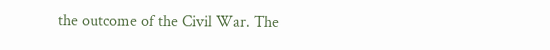the outcome of the Civil War. The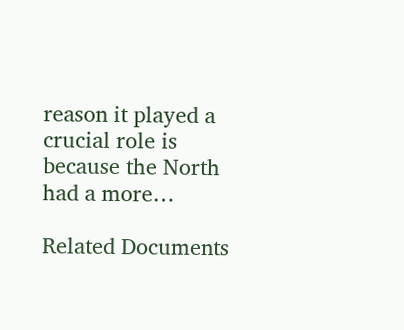reason it played a crucial role is because the North had a more…

Related Documents